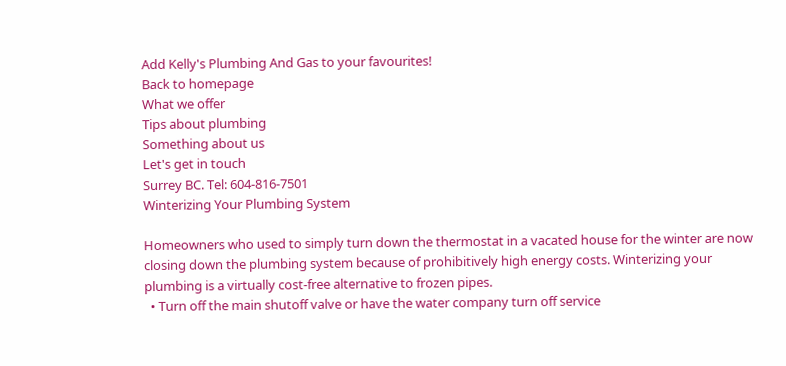Add Kelly's Plumbing And Gas to your favourites!
Back to homepage
What we offer
Tips about plumbing
Something about us
Let's get in touch
Surrey BC. Tel: 604-816-7501
Winterizing Your Plumbing System

Homeowners who used to simply turn down the thermostat in a vacated house for the winter are now closing down the plumbing system because of prohibitively high energy costs. Winterizing your plumbing is a virtually cost-free alternative to frozen pipes.
  • Turn off the main shutoff valve or have the water company turn off service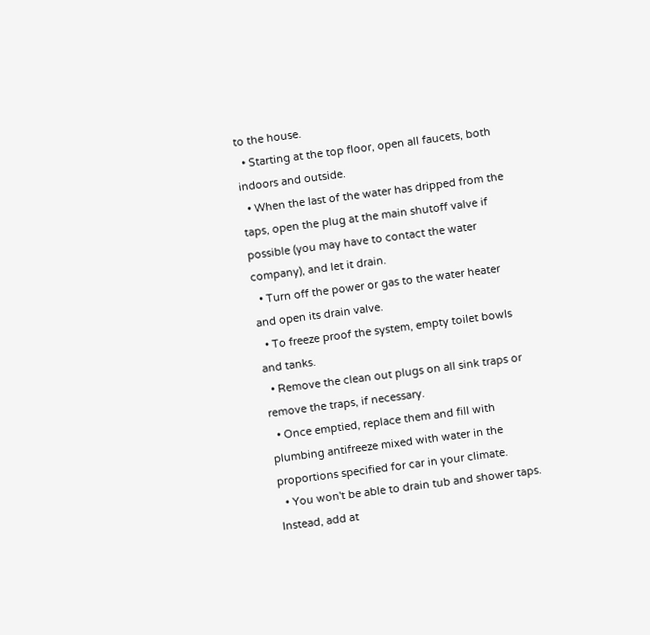to the house.
  • Starting at the top floor, open all faucets, both indoors and outside.
  • When the last of the water has dripped from the taps, open the plug at the main shutoff valve if possible (you may have to contact the water company), and let it drain.
  • Turn off the power or gas to the water heater and open its drain valve.
  • To freeze proof the system, empty toilet bowls and tanks.
  • Remove the clean out plugs on all sink traps or remove the traps, if necessary.
  • Once emptied, replace them and fill with plumbing antifreeze mixed with water in the proportions specified for car in your climate.
  • You won't be able to drain tub and shower taps. Instead, add at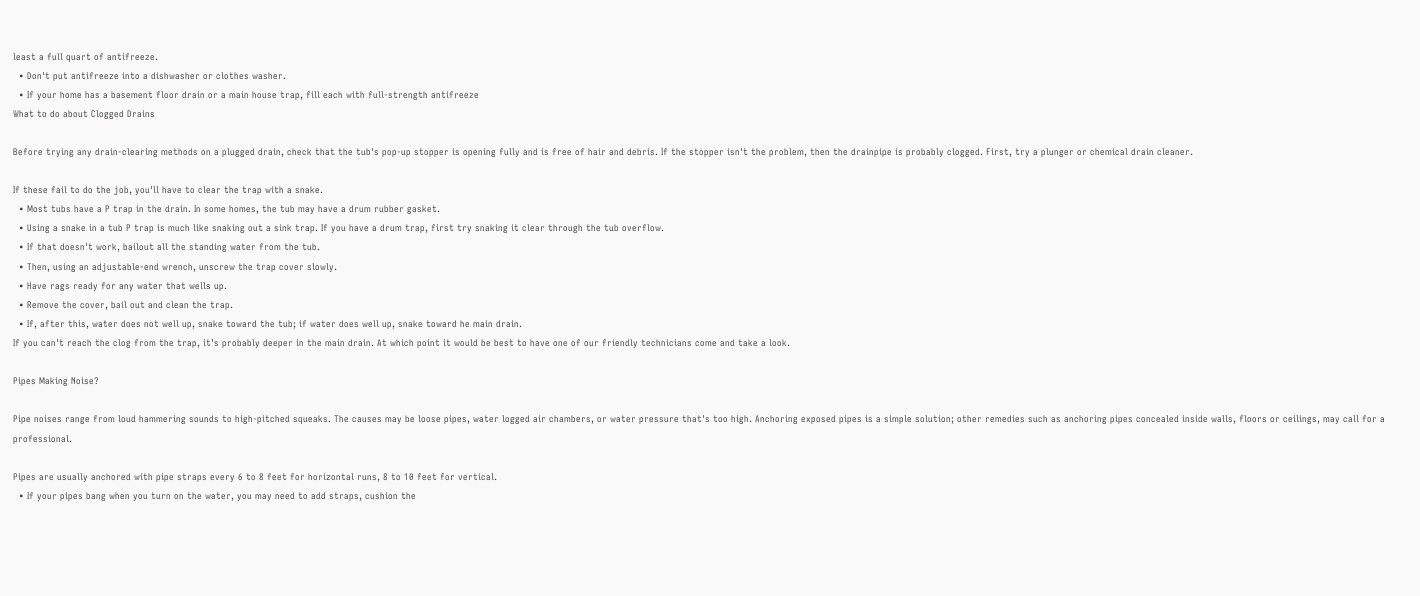least a full quart of antifreeze.
  • Don't put antifreeze into a dishwasher or clothes washer.
  • If your home has a basement floor drain or a main house trap, fill each with full-strength antifreeze
What to do about Clogged Drains

Before trying any drain-clearing methods on a plugged drain, check that the tub's pop-up stopper is opening fully and is free of hair and debris. If the stopper isn't the problem, then the drainpipe is probably clogged. First, try a plunger or chemical drain cleaner.

If these fail to do the job, you'll have to clear the trap with a snake.
  • Most tubs have a P trap in the drain. In some homes, the tub may have a drum rubber gasket.
  • Using a snake in a tub P trap is much like snaking out a sink trap. If you have a drum trap, first try snaking it clear through the tub overflow.
  • If that doesn't work, bailout all the standing water from the tub.
  • Then, using an adjustable-end wrench, unscrew the trap cover slowly.
  • Have rags ready for any water that wells up.
  • Remove the cover, bail out and clean the trap.
  • If, after this, water does not well up, snake toward the tub; if water does well up, snake toward he main drain.
If you can't reach the clog from the trap, it's probably deeper in the main drain. At which point it would be best to have one of our friendly technicians come and take a look.

Pipes Making Noise?

Pipe noises range from loud hammering sounds to high-pitched squeaks. The causes may be loose pipes, water logged air chambers, or water pressure that's too high. Anchoring exposed pipes is a simple solution; other remedies such as anchoring pipes concealed inside walls, floors or ceilings, may call for a professional.

Pipes are usually anchored with pipe straps every 6 to 8 feet for horizontal runs, 8 to 10 feet for vertical.
  • If your pipes bang when you turn on the water, you may need to add straps, cushion the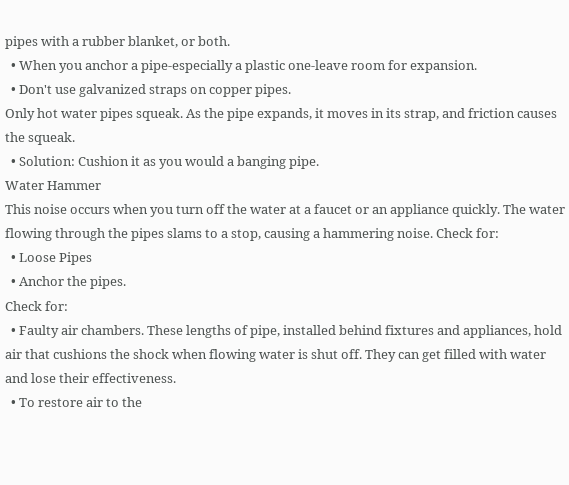pipes with a rubber blanket, or both.
  • When you anchor a pipe-especially a plastic one-leave room for expansion.
  • Don't use galvanized straps on copper pipes.
Only hot water pipes squeak. As the pipe expands, it moves in its strap, and friction causes the squeak.
  • Solution: Cushion it as you would a banging pipe.
Water Hammer
This noise occurs when you turn off the water at a faucet or an appliance quickly. The water flowing through the pipes slams to a stop, causing a hammering noise. Check for:
  • Loose Pipes
  • Anchor the pipes.
Check for:
  • Faulty air chambers. These lengths of pipe, installed behind fixtures and appliances, hold air that cushions the shock when flowing water is shut off. They can get filled with water and lose their effectiveness.
  • To restore air to the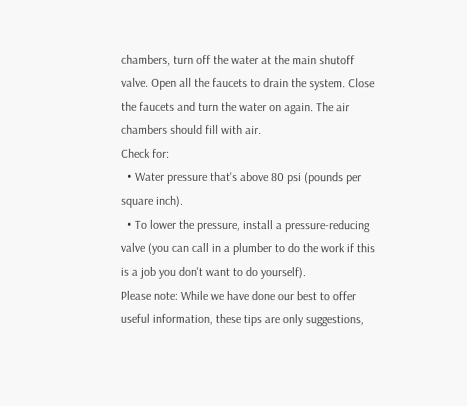chambers, turn off the water at the main shutoff valve. Open all the faucets to drain the system. Close the faucets and turn the water on again. The air chambers should fill with air.
Check for:
  • Water pressure that's above 80 psi (pounds per square inch).
  • To lower the pressure, install a pressure-reducing valve (you can call in a plumber to do the work if this is a job you don't want to do yourself).
Please note: While we have done our best to offer useful information, these tips are only suggestions,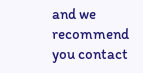and we recommend you contact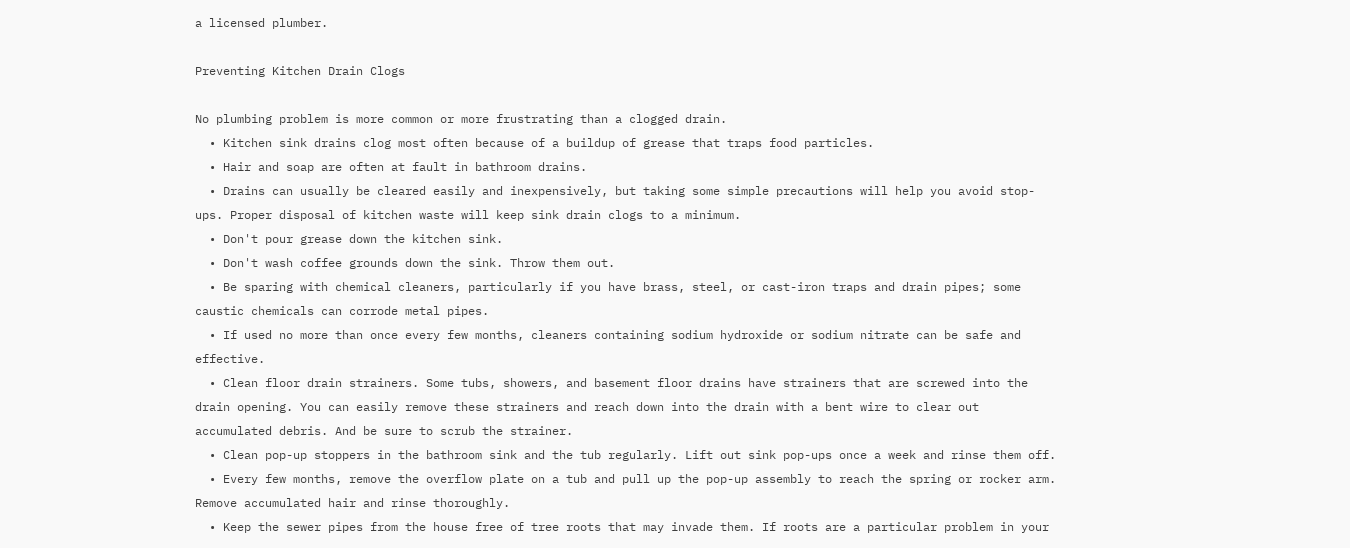a licensed plumber.

Preventing Kitchen Drain Clogs

No plumbing problem is more common or more frustrating than a clogged drain.
  • Kitchen sink drains clog most often because of a buildup of grease that traps food particles.
  • Hair and soap are often at fault in bathroom drains.
  • Drains can usually be cleared easily and inexpensively, but taking some simple precautions will help you avoid stop-ups. Proper disposal of kitchen waste will keep sink drain clogs to a minimum.
  • Don't pour grease down the kitchen sink.
  • Don't wash coffee grounds down the sink. Throw them out.
  • Be sparing with chemical cleaners, particularly if you have brass, steel, or cast-iron traps and drain pipes; some caustic chemicals can corrode metal pipes.
  • If used no more than once every few months, cleaners containing sodium hydroxide or sodium nitrate can be safe and effective.
  • Clean floor drain strainers. Some tubs, showers, and basement floor drains have strainers that are screwed into the drain opening. You can easily remove these strainers and reach down into the drain with a bent wire to clear out accumulated debris. And be sure to scrub the strainer.
  • Clean pop-up stoppers in the bathroom sink and the tub regularly. Lift out sink pop-ups once a week and rinse them off.
  • Every few months, remove the overflow plate on a tub and pull up the pop-up assembly to reach the spring or rocker arm. Remove accumulated hair and rinse thoroughly.
  • Keep the sewer pipes from the house free of tree roots that may invade them. If roots are a particular problem in your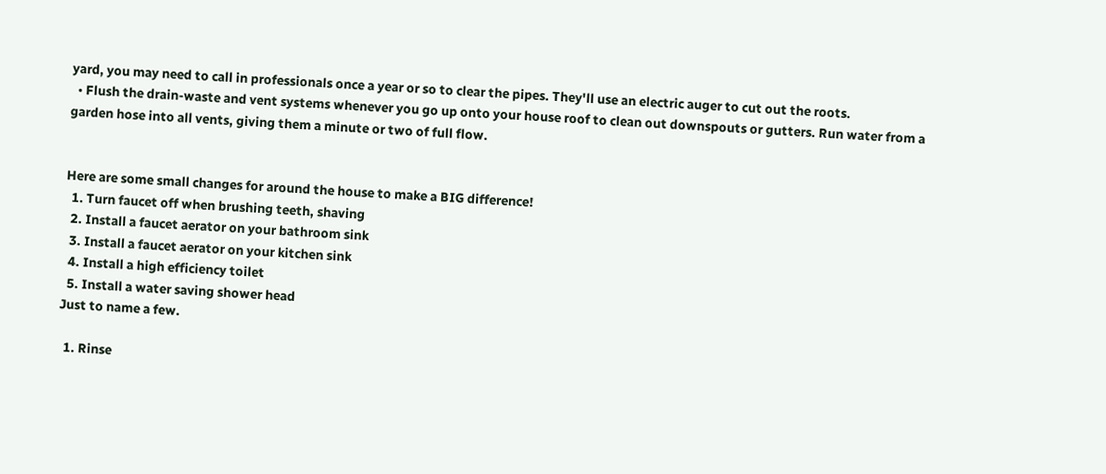yard, you may need to call in professionals once a year or so to clear the pipes. They'll use an electric auger to cut out the roots.
  • Flush the drain-waste and vent systems whenever you go up onto your house roof to clean out downspouts or gutters. Run water from a garden hose into all vents, giving them a minute or two of full flow.


Here are some small changes for around the house to make a BIG difference!
  1. Turn faucet off when brushing teeth, shaving
  2. Install a faucet aerator on your bathroom sink
  3. Install a faucet aerator on your kitchen sink
  4. Install a high efficiency toilet
  5. Install a water saving shower head
Just to name a few.

  1. Rinse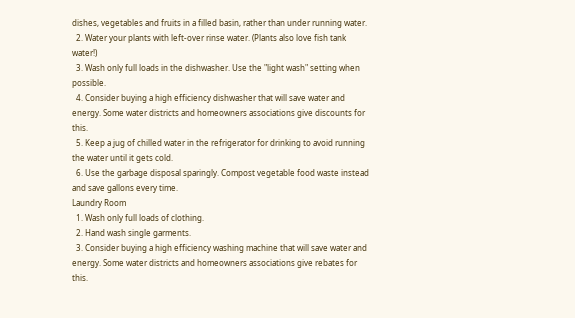dishes, vegetables and fruits in a filled basin, rather than under running water.
  2. Water your plants with left-over rinse water. (Plants also love fish tank water!)
  3. Wash only full loads in the dishwasher. Use the "light wash" setting when possible.
  4. Consider buying a high efficiency dishwasher that will save water and energy. Some water districts and homeowners associations give discounts for this.
  5. Keep a jug of chilled water in the refrigerator for drinking to avoid running the water until it gets cold.
  6. Use the garbage disposal sparingly. Compost vegetable food waste instead and save gallons every time.
Laundry Room
  1. Wash only full loads of clothing.
  2. Hand wash single garments.
  3. Consider buying a high efficiency washing machine that will save water and energy. Some water districts and homeowners associations give rebates for this.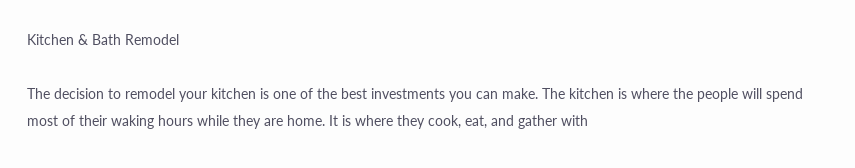Kitchen & Bath Remodel

The decision to remodel your kitchen is one of the best investments you can make. The kitchen is where the people will spend most of their waking hours while they are home. It is where they cook, eat, and gather with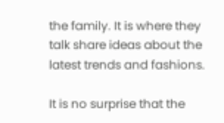the family. It is where they talk share ideas about the latest trends and fashions.

It is no surprise that the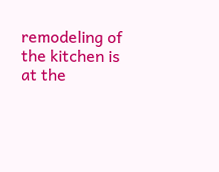remodeling of the kitchen is at the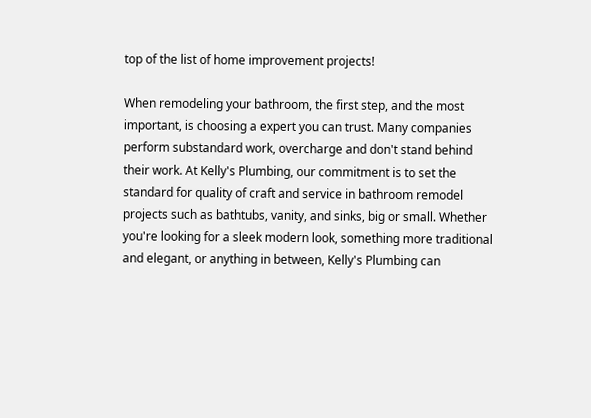top of the list of home improvement projects!

When remodeling your bathroom, the first step, and the most important, is choosing a expert you can trust. Many companies perform substandard work, overcharge and don't stand behind their work. At Kelly's Plumbing, our commitment is to set the standard for quality of craft and service in bathroom remodel projects such as bathtubs, vanity, and sinks, big or small. Whether you're looking for a sleek modern look, something more traditional and elegant, or anything in between, Kelly's Plumbing can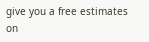give you a free estimates on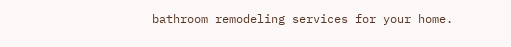bathroom remodeling services for your home.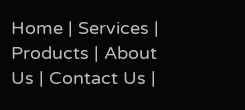Home | Services | Products | About Us | Contact Us |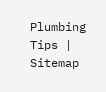Plumbing Tips | Sitemap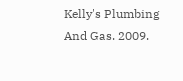Kelly's Plumbing And Gas. 2009.